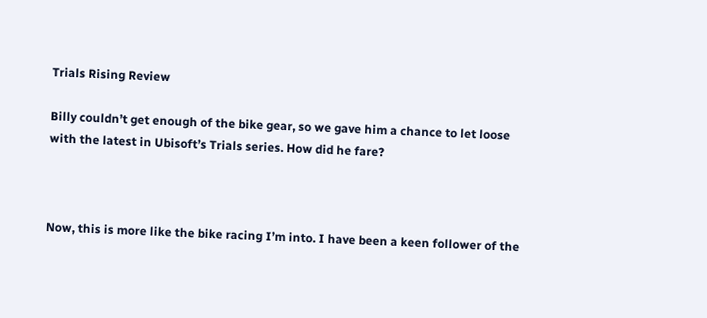Trials Rising Review

Billy couldn’t get enough of the bike gear, so we gave him a chance to let loose with the latest in Ubisoft’s Trials series. How did he fare?



Now, this is more like the bike racing I’m into. I have been a keen follower of the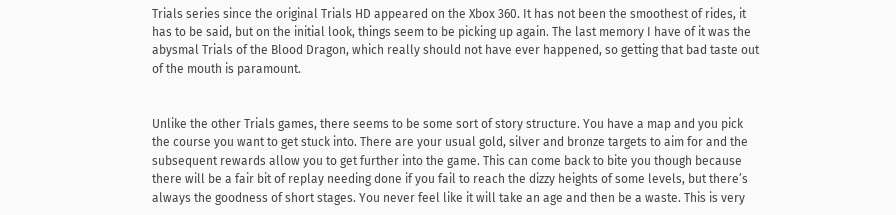Trials series since the original Trials HD appeared on the Xbox 360. It has not been the smoothest of rides, it has to be said, but on the initial look, things seem to be picking up again. The last memory I have of it was the abysmal Trials of the Blood Dragon, which really should not have ever happened, so getting that bad taste out of the mouth is paramount.


Unlike the other Trials games, there seems to be some sort of story structure. You have a map and you pick the course you want to get stuck into. There are your usual gold, silver and bronze targets to aim for and the subsequent rewards allow you to get further into the game. This can come back to bite you though because there will be a fair bit of replay needing done if you fail to reach the dizzy heights of some levels, but there’s always the goodness of short stages. You never feel like it will take an age and then be a waste. This is very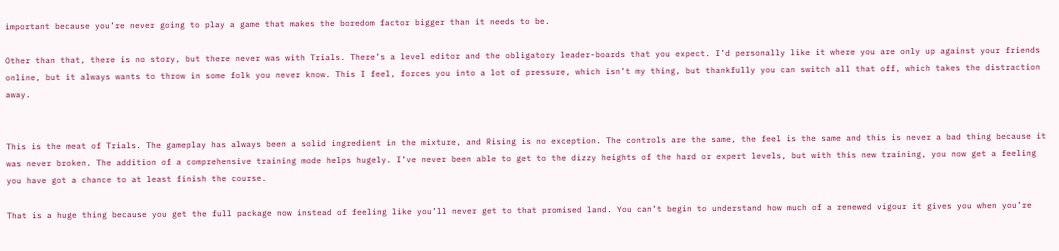important because you’re never going to play a game that makes the boredom factor bigger than it needs to be.

Other than that, there is no story, but there never was with Trials. There’s a level editor and the obligatory leader-boards that you expect. I’d personally like it where you are only up against your friends online, but it always wants to throw in some folk you never know. This I feel, forces you into a lot of pressure, which isn’t my thing, but thankfully you can switch all that off, which takes the distraction away.


This is the meat of Trials. The gameplay has always been a solid ingredient in the mixture, and Rising is no exception. The controls are the same, the feel is the same and this is never a bad thing because it was never broken. The addition of a comprehensive training mode helps hugely. I’ve never been able to get to the dizzy heights of the hard or expert levels, but with this new training, you now get a feeling you have got a chance to at least finish the course.

That is a huge thing because you get the full package now instead of feeling like you’ll never get to that promised land. You can’t begin to understand how much of a renewed vigour it gives you when you’re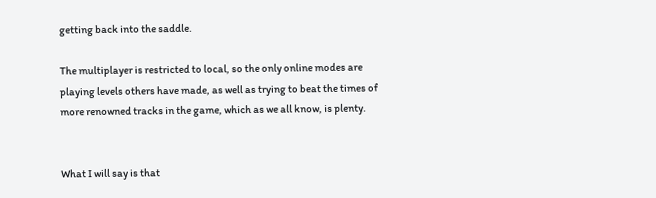getting back into the saddle.

The multiplayer is restricted to local, so the only online modes are playing levels others have made, as well as trying to beat the times of more renowned tracks in the game, which as we all know, is plenty.


What I will say is that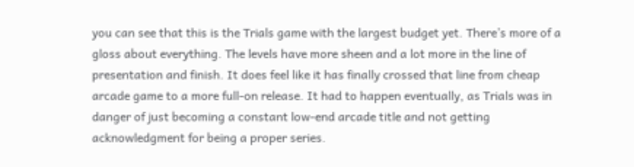you can see that this is the Trials game with the largest budget yet. There’s more of a gloss about everything. The levels have more sheen and a lot more in the line of presentation and finish. It does feel like it has finally crossed that line from cheap arcade game to a more full-on release. It had to happen eventually, as Trials was in danger of just becoming a constant low-end arcade title and not getting acknowledgment for being a proper series.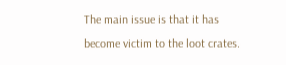The main issue is that it has become victim to the loot crates.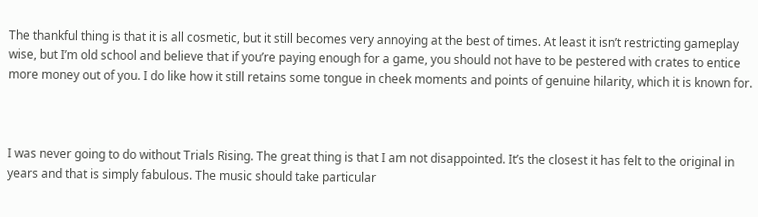The thankful thing is that it is all cosmetic, but it still becomes very annoying at the best of times. At least it isn’t restricting gameplay wise, but I’m old school and believe that if you’re paying enough for a game, you should not have to be pestered with crates to entice more money out of you. I do like how it still retains some tongue in cheek moments and points of genuine hilarity, which it is known for.



I was never going to do without Trials Rising. The great thing is that I am not disappointed. It’s the closest it has felt to the original in years and that is simply fabulous. The music should take particular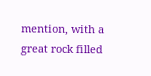mention, with a great rock filled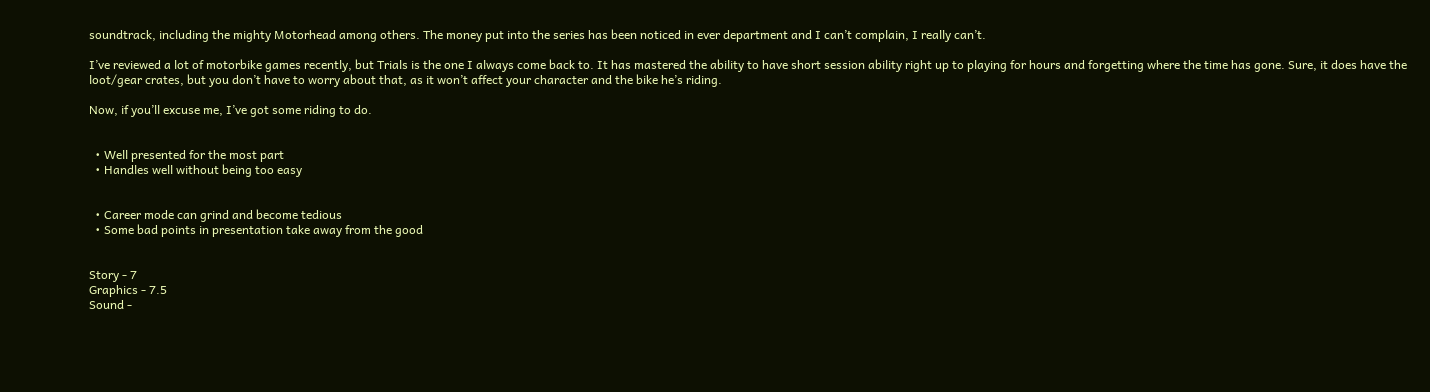soundtrack, including the mighty Motorhead among others. The money put into the series has been noticed in ever department and I can’t complain, I really can’t.

I’ve reviewed a lot of motorbike games recently, but Trials is the one I always come back to. It has mastered the ability to have short session ability right up to playing for hours and forgetting where the time has gone. Sure, it does have the loot/gear crates, but you don’t have to worry about that, as it won’t affect your character and the bike he’s riding.

Now, if you’ll excuse me, I’ve got some riding to do.


  • Well presented for the most part
  • Handles well without being too easy


  • Career mode can grind and become tedious
  • Some bad points in presentation take away from the good


Story - 7
Graphics - 7.5
Sound -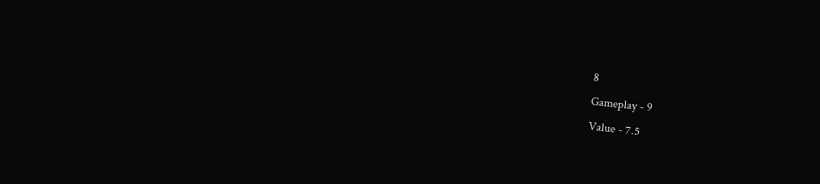8
Gameplay - 9
Value - 7.5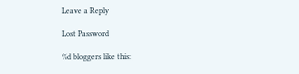Leave a Reply

Lost Password

%d bloggers like this: